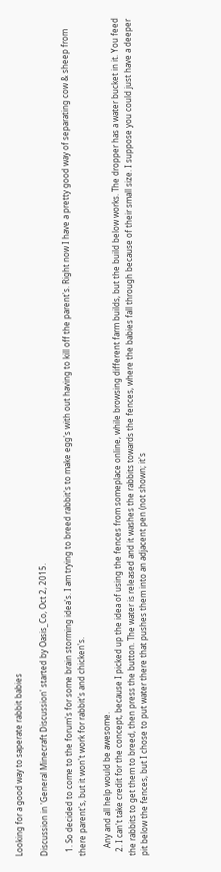Looking for a good way to saperate rabbit babies

Discussion in 'General Minecraft Discussion' started by Oasis_Co, Oct 2, 2015.

  1. So decided to come to the forum's for some brain storming idea's. I am trying to breed rabbit's to make egg's with out having to kill off the parent's. Right now I have a pretty good way of separating cow & sheep from there parent's, but it won't work for rabbit's and chicken's.

    Any and all help would be awesome.
  2. I can't take credit for the concept, because I picked up the idea of using the fences from someplace online, while browsing different farm builds, but the build below works. The dropper has a water bucket in it. You feed the rabbits to get them to breed, then press the button. The water is released and it washes the rabbits towards the fences, where the babies fall through because of their small size. I suppose you could just have a deeper pit below the fences, but I chose to put water there that pushes them into an adjacent pen (not shown; it's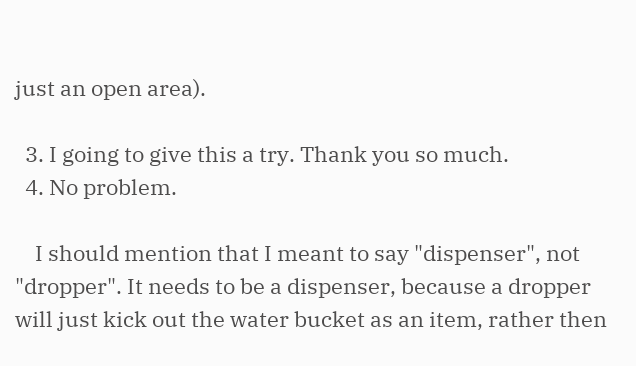just an open area).

  3. I going to give this a try. Thank you so much.
  4. No problem.

    I should mention that I meant to say "dispenser", not "dropper". It needs to be a dispenser, because a dropper will just kick out the water bucket as an item, rather then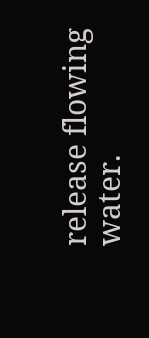release flowing water.